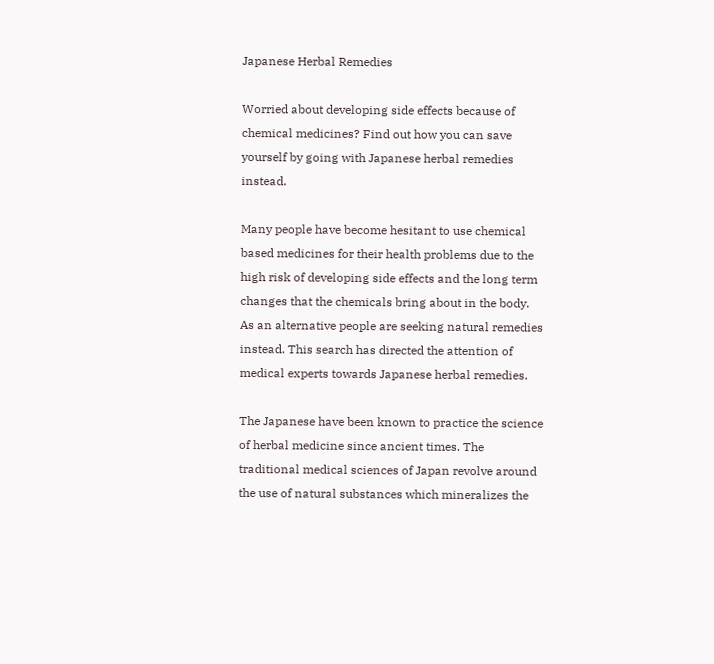Japanese Herbal Remedies

Worried about developing side effects because of chemical medicines? Find out how you can save yourself by going with Japanese herbal remedies instead.

Many people have become hesitant to use chemical based medicines for their health problems due to the high risk of developing side effects and the long term changes that the chemicals bring about in the body. As an alternative people are seeking natural remedies instead. This search has directed the attention of medical experts towards Japanese herbal remedies.

The Japanese have been known to practice the science of herbal medicine since ancient times. The traditional medical sciences of Japan revolve around the use of natural substances which mineralizes the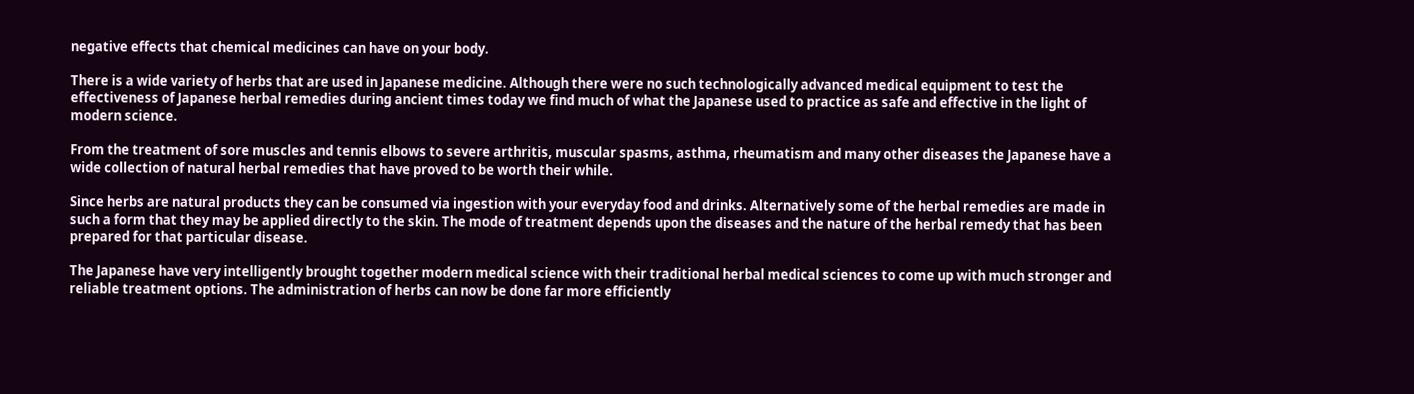negative effects that chemical medicines can have on your body.

There is a wide variety of herbs that are used in Japanese medicine. Although there were no such technologically advanced medical equipment to test the effectiveness of Japanese herbal remedies during ancient times today we find much of what the Japanese used to practice as safe and effective in the light of modern science.

From the treatment of sore muscles and tennis elbows to severe arthritis, muscular spasms, asthma, rheumatism and many other diseases the Japanese have a wide collection of natural herbal remedies that have proved to be worth their while.

Since herbs are natural products they can be consumed via ingestion with your everyday food and drinks. Alternatively some of the herbal remedies are made in such a form that they may be applied directly to the skin. The mode of treatment depends upon the diseases and the nature of the herbal remedy that has been prepared for that particular disease.

The Japanese have very intelligently brought together modern medical science with their traditional herbal medical sciences to come up with much stronger and reliable treatment options. The administration of herbs can now be done far more efficiently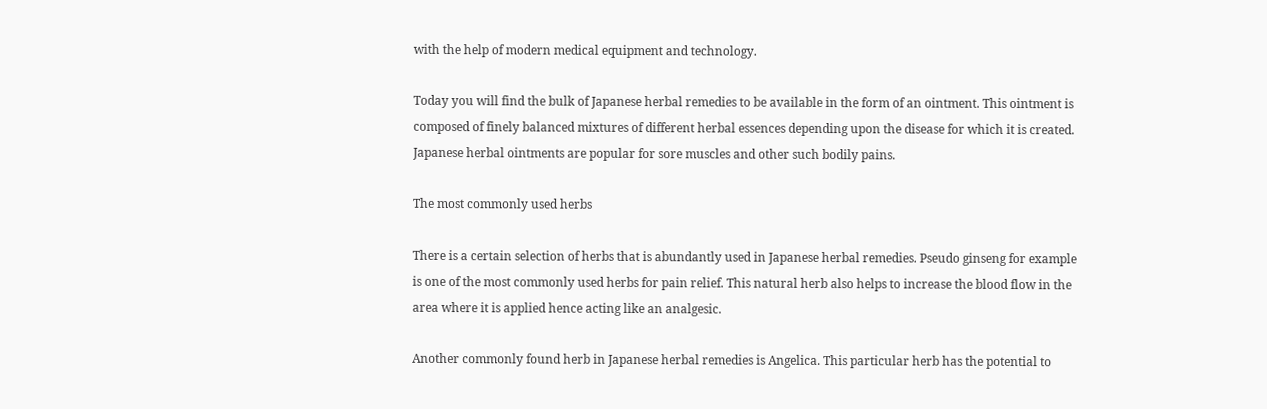with the help of modern medical equipment and technology.

Today you will find the bulk of Japanese herbal remedies to be available in the form of an ointment. This ointment is composed of finely balanced mixtures of different herbal essences depending upon the disease for which it is created. Japanese herbal ointments are popular for sore muscles and other such bodily pains.

The most commonly used herbs

There is a certain selection of herbs that is abundantly used in Japanese herbal remedies. Pseudo ginseng for example is one of the most commonly used herbs for pain relief. This natural herb also helps to increase the blood flow in the area where it is applied hence acting like an analgesic.

Another commonly found herb in Japanese herbal remedies is Angelica. This particular herb has the potential to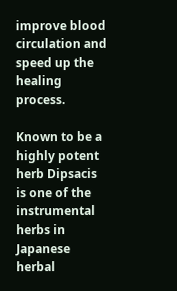improve blood circulation and speed up the healing process.

Known to be a highly potent herb Dipsacis is one of the instrumental herbs in Japanese herbal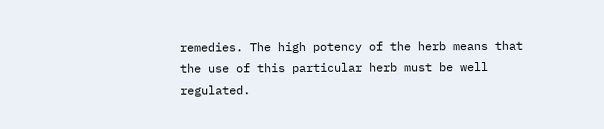remedies. The high potency of the herb means that the use of this particular herb must be well regulated.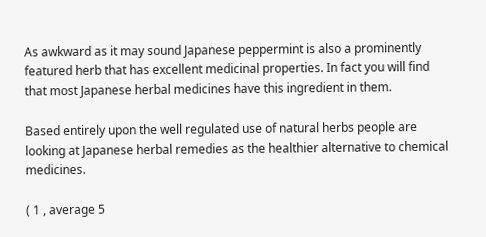As awkward as it may sound Japanese peppermint is also a prominently featured herb that has excellent medicinal properties. In fact you will find that most Japanese herbal medicines have this ingredient in them.

Based entirely upon the well regulated use of natural herbs people are looking at Japanese herbal remedies as the healthier alternative to chemical medicines.

( 1 , average 5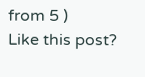from 5 )
Like this post?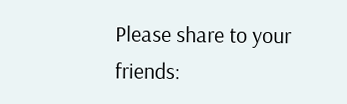Please share to your friends: